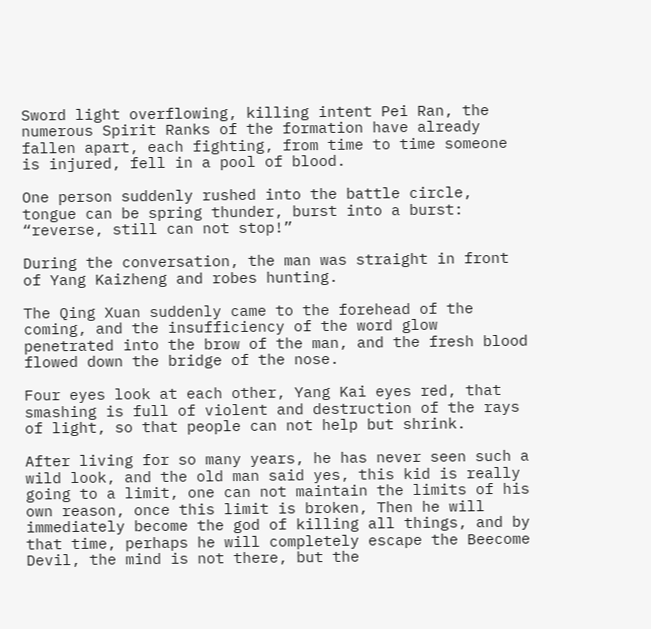Sword light overflowing, killing intent Pei Ran, the numerous Spirit Ranks of the formation have already fallen apart, each fighting, from time to time someone is injured, fell in a pool of blood.

One person suddenly rushed into the battle circle, tongue can be spring thunder, burst into a burst: “reverse, still can not stop!”

During the conversation, the man was straight in front of Yang Kaizheng and robes hunting.

The Qing Xuan suddenly came to the forehead of the coming, and the insufficiency of the word glow penetrated into the brow of the man, and the fresh blood flowed down the bridge of the nose.

Four eyes look at each other, Yang Kai eyes red, that smashing is full of violent and destruction of the rays of light, so that people can not help but shrink.

After living for so many years, he has never seen such a wild look, and the old man said yes, this kid is really going to a limit, one can not maintain the limits of his own reason, once this limit is broken, Then he will immediately become the god of killing all things, and by that time, perhaps he will completely escape the Beecome Devil, the mind is not there, but the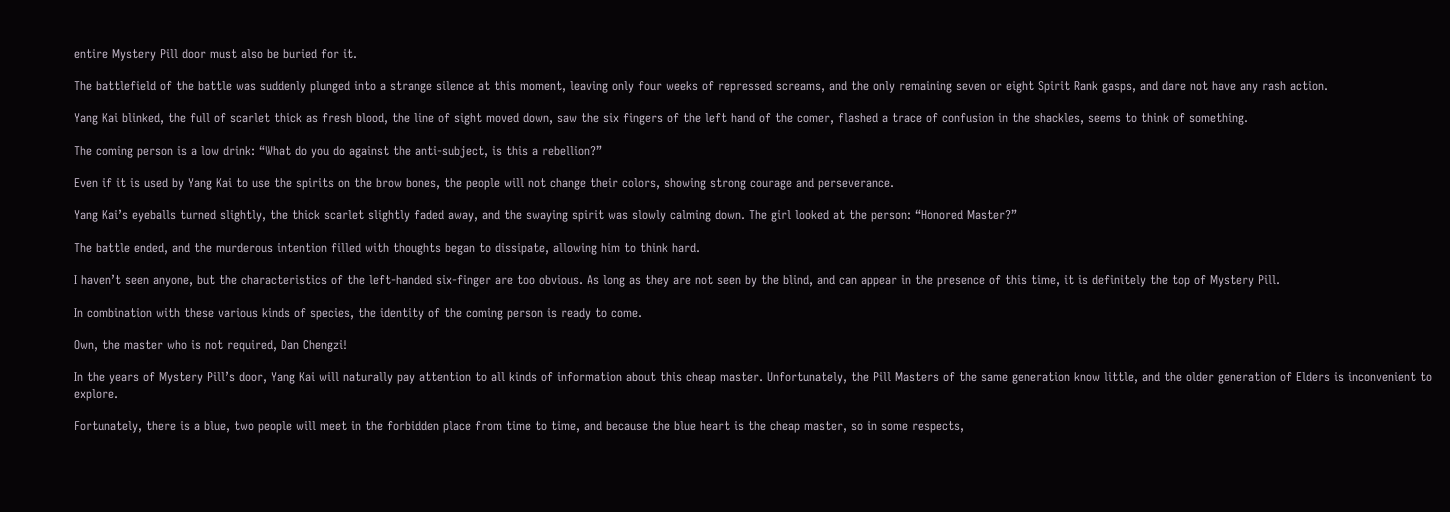entire Mystery Pill door must also be buried for it.

The battlefield of the battle was suddenly plunged into a strange silence at this moment, leaving only four weeks of repressed screams, and the only remaining seven or eight Spirit Rank gasps, and dare not have any rash action.

Yang Kai blinked, the full of scarlet thick as fresh blood, the line of sight moved down, saw the six fingers of the left hand of the comer, flashed a trace of confusion in the shackles, seems to think of something.

The coming person is a low drink: “What do you do against the anti-subject, is this a rebellion?”

Even if it is used by Yang Kai to use the spirits on the brow bones, the people will not change their colors, showing strong courage and perseverance.

Yang Kai’s eyeballs turned slightly, the thick scarlet slightly faded away, and the swaying spirit was slowly calming down. The girl looked at the person: “Honored Master?”

The battle ended, and the murderous intention filled with thoughts began to dissipate, allowing him to think hard.

I haven’t seen anyone, but the characteristics of the left-handed six-finger are too obvious. As long as they are not seen by the blind, and can appear in the presence of this time, it is definitely the top of Mystery Pill.

In combination with these various kinds of species, the identity of the coming person is ready to come.

Own, the master who is not required, Dan Chengzi!

In the years of Mystery Pill’s door, Yang Kai will naturally pay attention to all kinds of information about this cheap master. Unfortunately, the Pill Masters of the same generation know little, and the older generation of Elders is inconvenient to explore.

Fortunately, there is a blue, two people will meet in the forbidden place from time to time, and because the blue heart is the cheap master, so in some respects,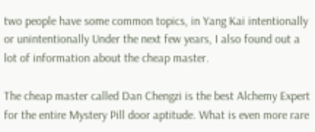two people have some common topics, in Yang Kai intentionally or unintentionally Under the next few years, I also found out a lot of information about the cheap master.

The cheap master called Dan Chengzi is the best Alchemy Expert for the entire Mystery Pill door aptitude. What is even more rare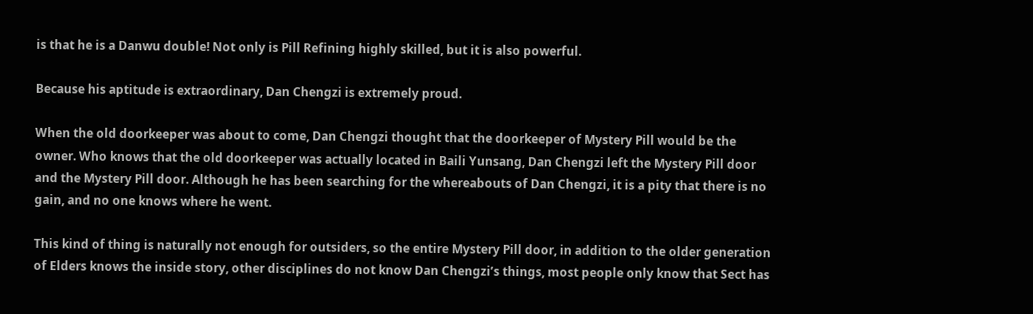is that he is a Danwu double! Not only is Pill Refining highly skilled, but it is also powerful.

Because his aptitude is extraordinary, Dan Chengzi is extremely proud.

When the old doorkeeper was about to come, Dan Chengzi thought that the doorkeeper of Mystery Pill would be the owner. Who knows that the old doorkeeper was actually located in Baili Yunsang, Dan Chengzi left the Mystery Pill door and the Mystery Pill door. Although he has been searching for the whereabouts of Dan Chengzi, it is a pity that there is no gain, and no one knows where he went.

This kind of thing is naturally not enough for outsiders, so the entire Mystery Pill door, in addition to the older generation of Elders knows the inside story, other disciplines do not know Dan Chengzi’s things, most people only know that Sect has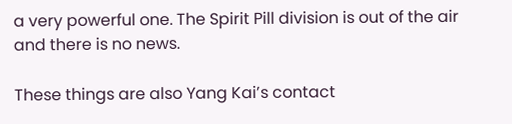a very powerful one. The Spirit Pill division is out of the air and there is no news.

These things are also Yang Kai’s contact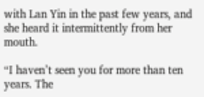with Lan Yin in the past few years, and she heard it intermittently from her mouth.

“I haven’t seen you for more than ten years. The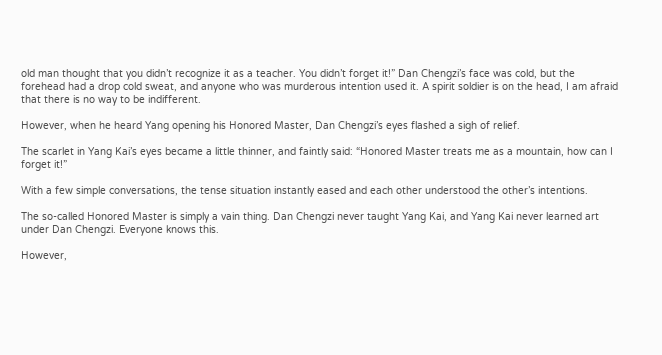old man thought that you didn’t recognize it as a teacher. You didn’t forget it!” Dan Chengzi’s face was cold, but the forehead had a drop cold sweat, and anyone who was murderous intention used it. A spirit soldier is on the head, I am afraid that there is no way to be indifferent.

However, when he heard Yang opening his Honored Master, Dan Chengzi’s eyes flashed a sigh of relief.

The scarlet in Yang Kai’s eyes became a little thinner, and faintly said: “Honored Master treats me as a mountain, how can I forget it!”

With a few simple conversations, the tense situation instantly eased and each other understood the other’s intentions.

The so-called Honored Master is simply a vain thing. Dan Chengzi never taught Yang Kai, and Yang Kai never learned art under Dan Chengzi. Everyone knows this.

However,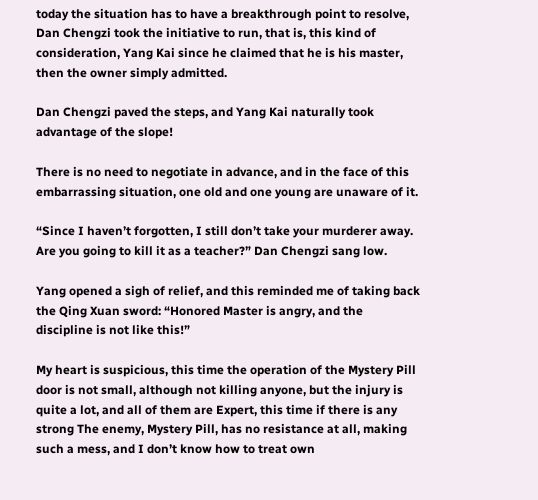today the situation has to have a breakthrough point to resolve, Dan Chengzi took the initiative to run, that is, this kind of consideration, Yang Kai since he claimed that he is his master, then the owner simply admitted.

Dan Chengzi paved the steps, and Yang Kai naturally took advantage of the slope!

There is no need to negotiate in advance, and in the face of this embarrassing situation, one old and one young are unaware of it.

“Since I haven’t forgotten, I still don’t take your murderer away. Are you going to kill it as a teacher?” Dan Chengzi sang low.

Yang opened a sigh of relief, and this reminded me of taking back the Qing Xuan sword: “Honored Master is angry, and the discipline is not like this!”

My heart is suspicious, this time the operation of the Mystery Pill door is not small, although not killing anyone, but the injury is quite a lot, and all of them are Expert, this time if there is any strong The enemy, Mystery Pill, has no resistance at all, making such a mess, and I don’t know how to treat own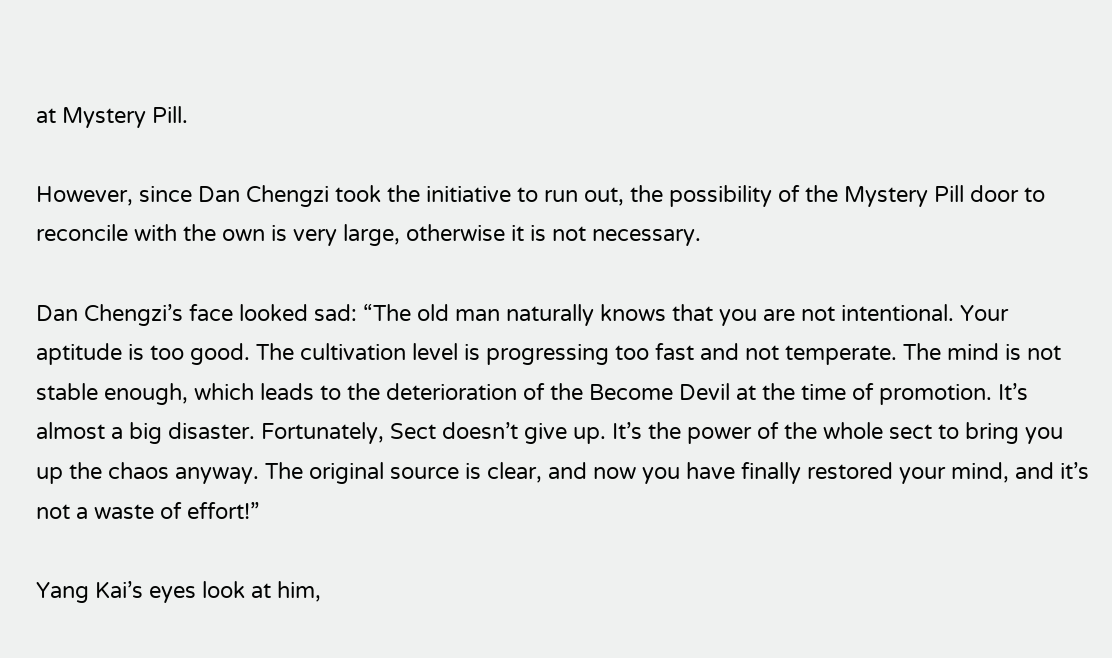at Mystery Pill.

However, since Dan Chengzi took the initiative to run out, the possibility of the Mystery Pill door to reconcile with the own is very large, otherwise it is not necessary.

Dan Chengzi’s face looked sad: “The old man naturally knows that you are not intentional. Your aptitude is too good. The cultivation level is progressing too fast and not temperate. The mind is not stable enough, which leads to the deterioration of the Become Devil at the time of promotion. It’s almost a big disaster. Fortunately, Sect doesn’t give up. It’s the power of the whole sect to bring you up the chaos anyway. The original source is clear, and now you have finally restored your mind, and it’s not a waste of effort!”

Yang Kai’s eyes look at him,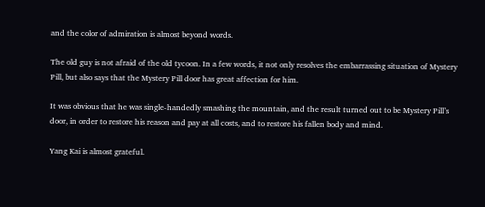and the color of admiration is almost beyond words.

The old guy is not afraid of the old tycoon. In a few words, it not only resolves the embarrassing situation of Mystery Pill, but also says that the Mystery Pill door has great affection for him.

It was obvious that he was single-handedly smashing the mountain, and the result turned out to be Mystery Pill’s door, in order to restore his reason and pay at all costs, and to restore his fallen body and mind.

Yang Kai is almost grateful.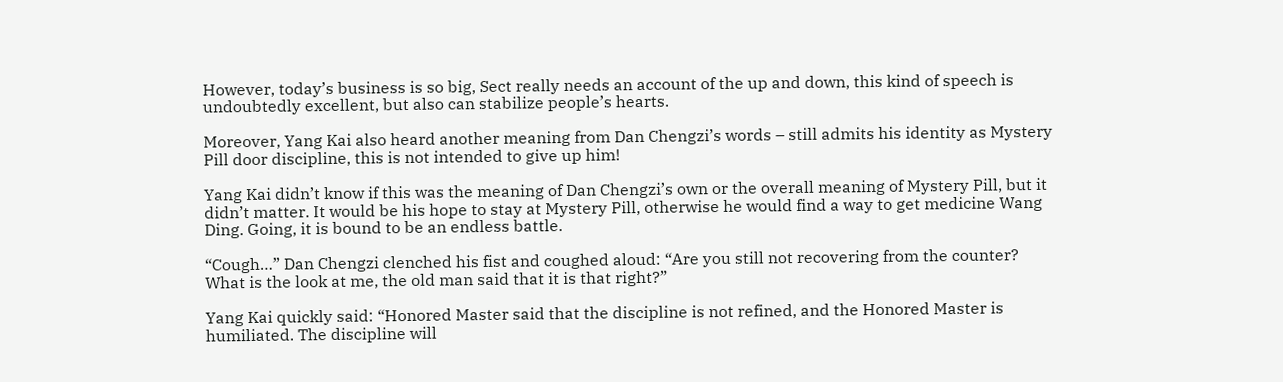However, today’s business is so big, Sect really needs an account of the up and down, this kind of speech is undoubtedly excellent, but also can stabilize people’s hearts.

Moreover, Yang Kai also heard another meaning from Dan Chengzi’s words – still admits his identity as Mystery Pill door discipline, this is not intended to give up him!

Yang Kai didn’t know if this was the meaning of Dan Chengzi’s own or the overall meaning of Mystery Pill, but it didn’t matter. It would be his hope to stay at Mystery Pill, otherwise he would find a way to get medicine Wang Ding. Going, it is bound to be an endless battle.

“Cough…” Dan Chengzi clenched his fist and coughed aloud: “Are you still not recovering from the counter? What is the look at me, the old man said that it is that right?”

Yang Kai quickly said: “Honored Master said that the discipline is not refined, and the Honored Master is humiliated. The discipline will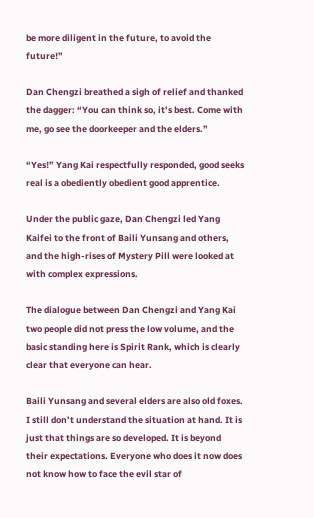be more diligent in the future, to avoid the future!”

Dan Chengzi breathed a sigh of relief and thanked the dagger: “You can think so, it’s best. Come with me, go see the doorkeeper and the elders.”

“Yes!” Yang Kai respectfully responded, good seeks real is a obediently obedient good apprentice.

Under the public gaze, Dan Chengzi led Yang Kaifei to the front of Baili Yunsang and others, and the high-rises of Mystery Pill were looked at with complex expressions.

The dialogue between Dan Chengzi and Yang Kai two people did not press the low volume, and the basic standing here is Spirit Rank, which is clearly clear that everyone can hear.

Baili Yunsang and several elders are also old foxes. I still don’t understand the situation at hand. It is just that things are so developed. It is beyond their expectations. Everyone who does it now does not know how to face the evil star of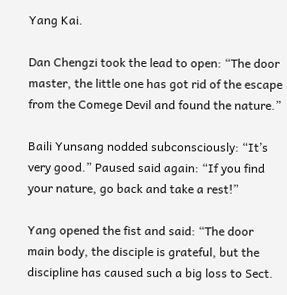Yang Kai.

Dan Chengzi took the lead to open: “The door master, the little one has got rid of the escape from the Comege Devil and found the nature.”

Baili Yunsang nodded subconsciously: “It’s very good.” Paused said again: “If you find your nature, go back and take a rest!”

Yang opened the fist and said: “The door main body, the disciple is grateful, but the discipline has caused such a big loss to Sect.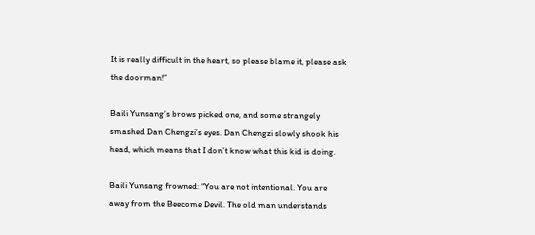It is really difficult in the heart, so please blame it, please ask the doorman!”

Baili Yunsang’s brows picked one, and some strangely smashed Dan Chengzi’s eyes. Dan Chengzi slowly shook his head, which means that I don’t know what this kid is doing.

Baili Yunsang frowned: “You are not intentional. You are away from the Beecome Devil. The old man understands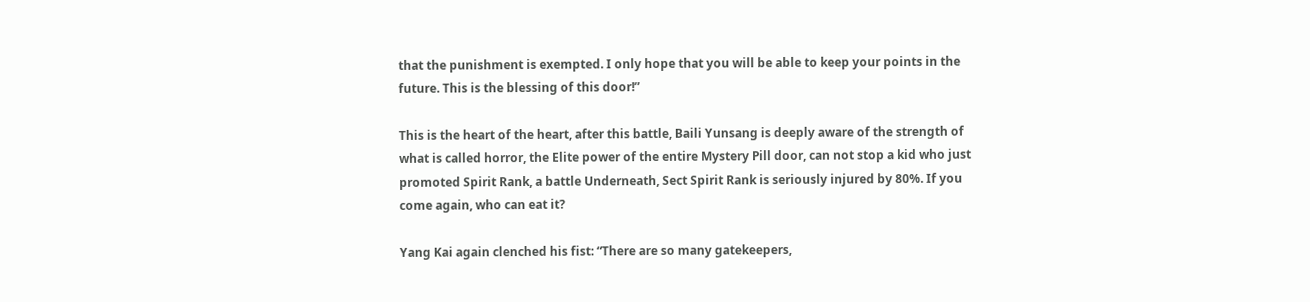that the punishment is exempted. I only hope that you will be able to keep your points in the future. This is the blessing of this door!”

This is the heart of the heart, after this battle, Baili Yunsang is deeply aware of the strength of what is called horror, the Elite power of the entire Mystery Pill door, can not stop a kid who just promoted Spirit Rank, a battle Underneath, Sect Spirit Rank is seriously injured by 80%. If you come again, who can eat it?

Yang Kai again clenched his fist: “There are so many gatekeepers,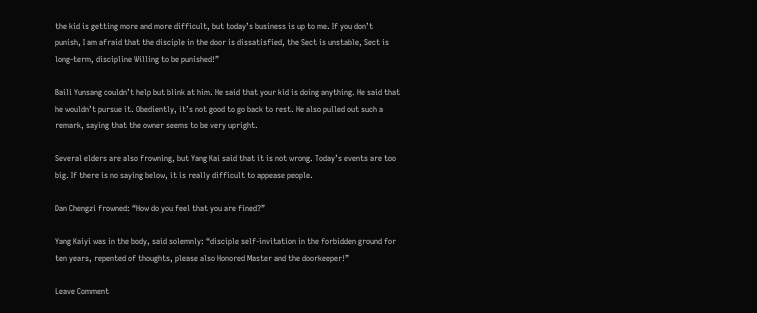the kid is getting more and more difficult, but today’s business is up to me. If you don’t punish, I am afraid that the disciple in the door is dissatisfied, the Sect is unstable, Sect is long-term, discipline Willing to be punished!”

Baili Yunsang couldn’t help but blink at him. He said that your kid is doing anything. He said that he wouldn’t pursue it. Obediently, it’s not good to go back to rest. He also pulled out such a remark, saying that the owner seems to be very upright.

Several elders are also frowning, but Yang Kai said that it is not wrong. Today’s events are too big. If there is no saying below, it is really difficult to appease people.

Dan Chengzi frowned: “How do you feel that you are fined?”

Yang Kaiyi was in the body, said solemnly: “disciple self-invitation in the forbidden ground for ten years, repented of thoughts, please also Honored Master and the doorkeeper!”

Leave Comment